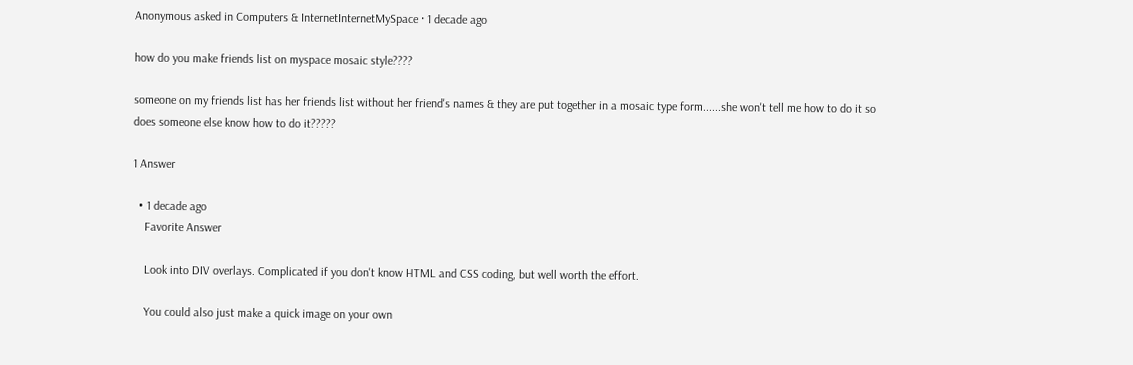Anonymous asked in Computers & InternetInternetMySpace · 1 decade ago

how do you make friends list on myspace mosaic style????

someone on my friends list has her friends list without her friend's names & they are put together in a mosaic type form......she won't tell me how to do it so does someone else know how to do it?????

1 Answer

  • 1 decade ago
    Favorite Answer

    Look into DIV overlays. Complicated if you don't know HTML and CSS coding, but well worth the effort.

    You could also just make a quick image on your own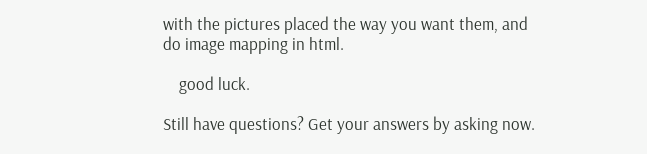with the pictures placed the way you want them, and do image mapping in html.

    good luck.

Still have questions? Get your answers by asking now.